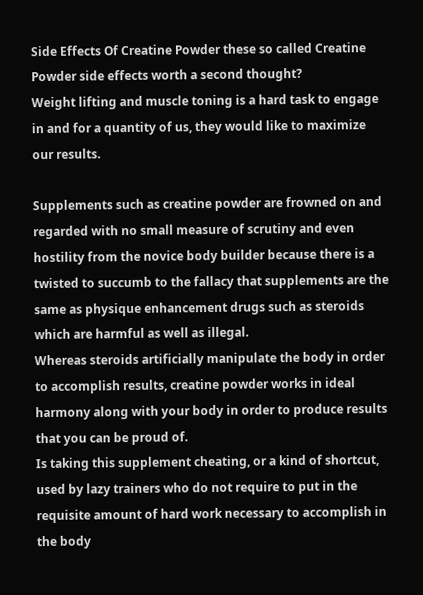Side Effects Of Creatine Powder these so called Creatine Powder side effects worth a second thought?
Weight lifting and muscle toning is a hard task to engage in and for a quantity of us, they would like to maximize our results.

Supplements such as creatine powder are frowned on and regarded with no small measure of scrutiny and even hostility from the novice body builder because there is a twisted to succumb to the fallacy that supplements are the same as physique enhancement drugs such as steroids which are harmful as well as illegal.
Whereas steroids artificially manipulate the body in order to accomplish results, creatine powder works in ideal harmony along with your body in order to produce results that you can be proud of.
Is taking this supplement cheating, or a kind of shortcut, used by lazy trainers who do not require to put in the requisite amount of hard work necessary to accomplish in the body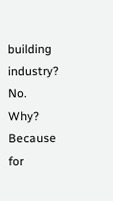building industry?
No. Why?
Because for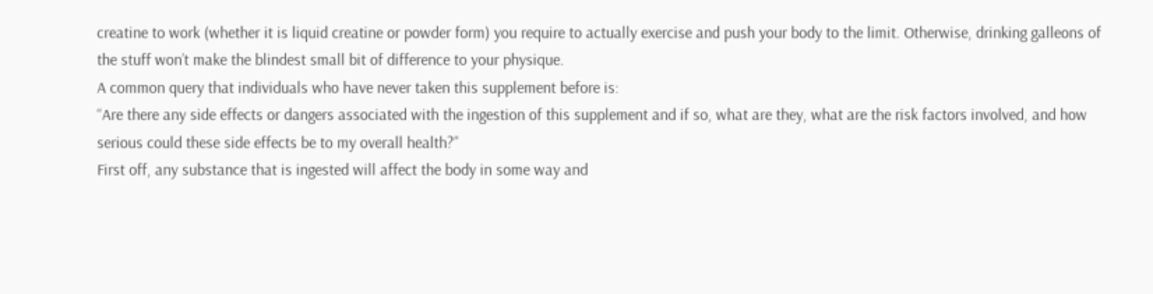creatine to work (whether it is liquid creatine or powder form) you require to actually exercise and push your body to the limit. Otherwise, drinking galleons of the stuff won’t make the blindest small bit of difference to your physique.
A common query that individuals who have never taken this supplement before is:
“Are there any side effects or dangers associated with the ingestion of this supplement and if so, what are they, what are the risk factors involved, and how serious could these side effects be to my overall health?”
First off, any substance that is ingested will affect the body in some way and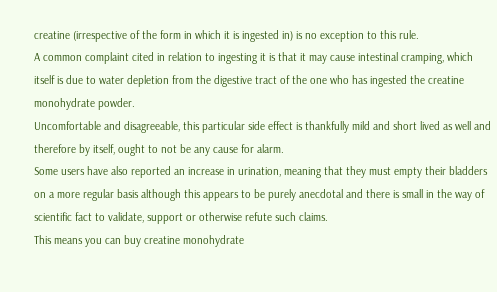creatine (irrespective of the form in which it is ingested in) is no exception to this rule.
A common complaint cited in relation to ingesting it is that it may cause intestinal cramping, which itself is due to water depletion from the digestive tract of the one who has ingested the creatine monohydrate powder.
Uncomfortable and disagreeable, this particular side effect is thankfully mild and short lived as well and therefore by itself, ought to not be any cause for alarm.
Some users have also reported an increase in urination, meaning that they must empty their bladders on a more regular basis although this appears to be purely anecdotal and there is small in the way of scientific fact to validate, support or otherwise refute such claims.
This means you can buy creatine monohydrate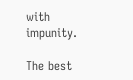with impunity.

The best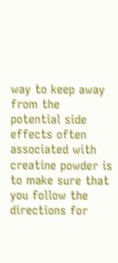way to keep away from the potential side effects often associated with creatine powder is to make sure that you follow the directions for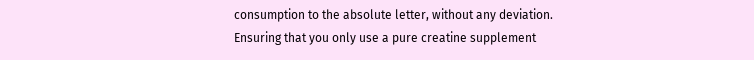consumption to the absolute letter, without any deviation.
Ensuring that you only use a pure creatine supplement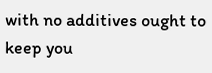with no additives ought to keep you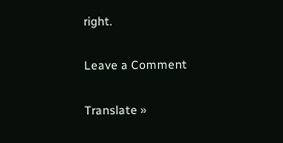right.

Leave a Comment

Translate »